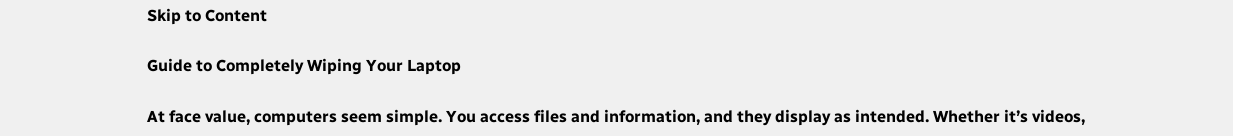Skip to Content

Guide to Completely Wiping Your Laptop

At face value, computers seem simple. You access files and information, and they display as intended. Whether it’s videos,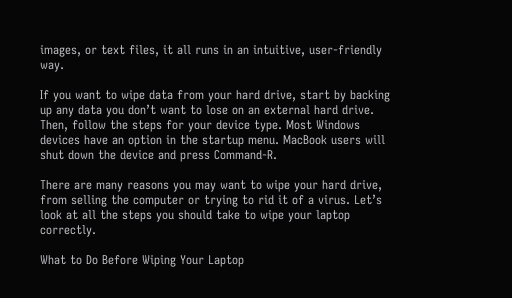images, or text files, it all runs in an intuitive, user-friendly way.

If you want to wipe data from your hard drive, start by backing up any data you don’t want to lose on an external hard drive. Then, follow the steps for your device type. Most Windows devices have an option in the startup menu. MacBook users will shut down the device and press Command-R.

There are many reasons you may want to wipe your hard drive, from selling the computer or trying to rid it of a virus. Let’s look at all the steps you should take to wipe your laptop correctly.

What to Do Before Wiping Your Laptop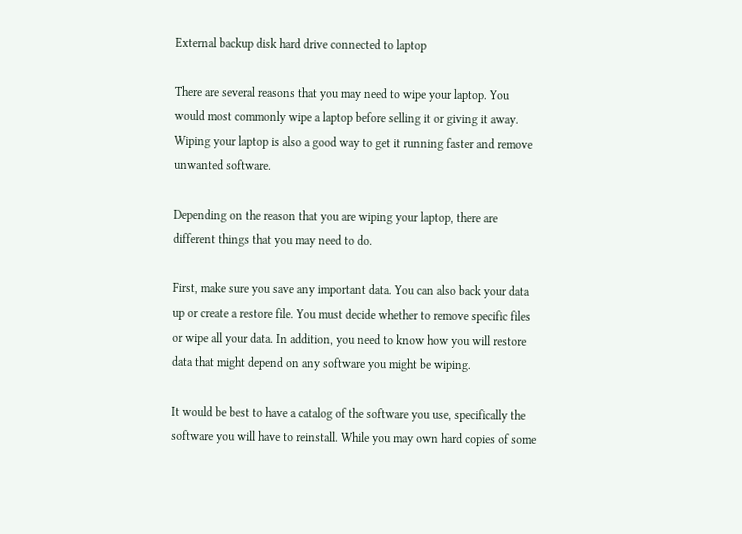External backup disk hard drive connected to laptop

There are several reasons that you may need to wipe your laptop. You would most commonly wipe a laptop before selling it or giving it away. Wiping your laptop is also a good way to get it running faster and remove unwanted software.

Depending on the reason that you are wiping your laptop, there are different things that you may need to do.

First, make sure you save any important data. You can also back your data up or create a restore file. You must decide whether to remove specific files or wipe all your data. In addition, you need to know how you will restore data that might depend on any software you might be wiping.

It would be best to have a catalog of the software you use, specifically the software you will have to reinstall. While you may own hard copies of some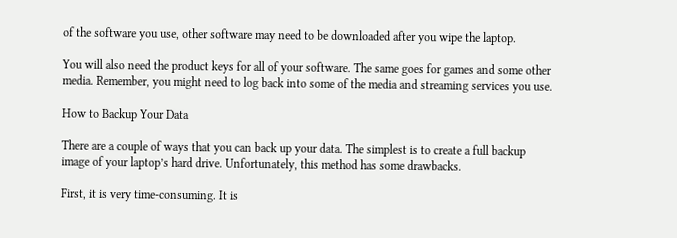of the software you use, other software may need to be downloaded after you wipe the laptop.

You will also need the product keys for all of your software. The same goes for games and some other media. Remember, you might need to log back into some of the media and streaming services you use.

How to Backup Your Data

There are a couple of ways that you can back up your data. The simplest is to create a full backup image of your laptop’s hard drive. Unfortunately, this method has some drawbacks.

First, it is very time-consuming. It is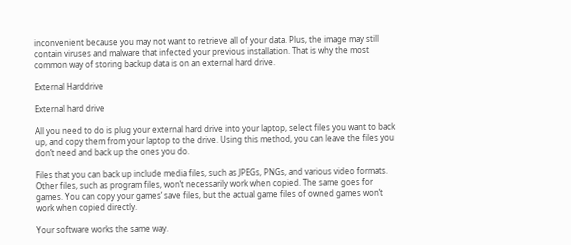inconvenient because you may not want to retrieve all of your data. Plus, the image may still contain viruses and malware that infected your previous installation. That is why the most common way of storing backup data is on an external hard drive.

External Harddrive

External hard drive

All you need to do is plug your external hard drive into your laptop, select files you want to back up, and copy them from your laptop to the drive. Using this method, you can leave the files you don’t need and back up the ones you do.

Files that you can back up include media files, such as JPEGs, PNGs, and various video formats. Other files, such as program files, won’t necessarily work when copied. The same goes for games. You can copy your games’ save files, but the actual game files of owned games won’t work when copied directly.

Your software works the same way.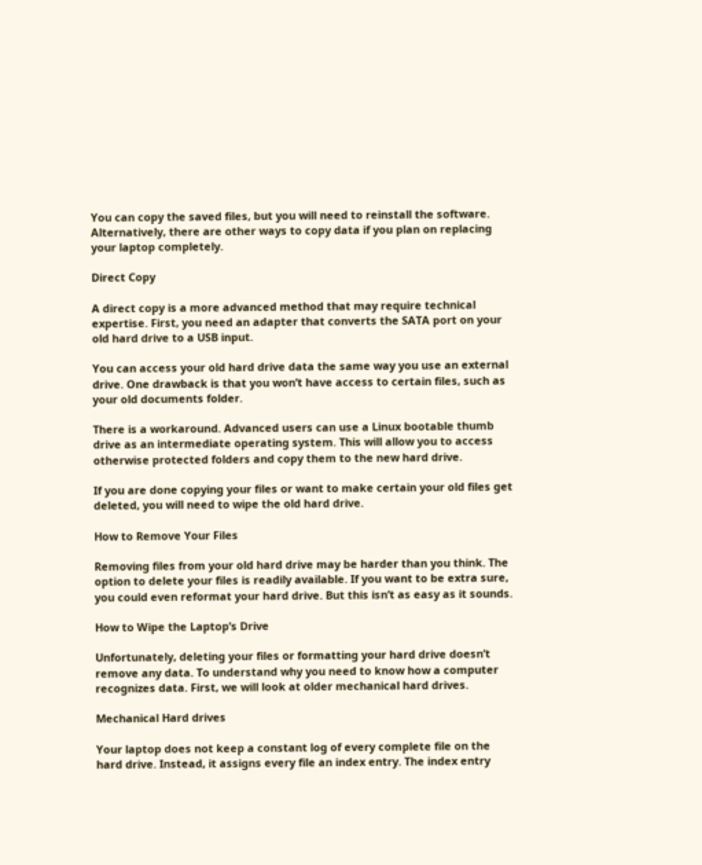You can copy the saved files, but you will need to reinstall the software. Alternatively, there are other ways to copy data if you plan on replacing your laptop completely.

Direct Copy

A direct copy is a more advanced method that may require technical expertise. First, you need an adapter that converts the SATA port on your old hard drive to a USB input.

You can access your old hard drive data the same way you use an external drive. One drawback is that you won’t have access to certain files, such as your old documents folder.

There is a workaround. Advanced users can use a Linux bootable thumb drive as an intermediate operating system. This will allow you to access otherwise protected folders and copy them to the new hard drive.

If you are done copying your files or want to make certain your old files get deleted, you will need to wipe the old hard drive.

How to Remove Your Files

Removing files from your old hard drive may be harder than you think. The option to delete your files is readily available. If you want to be extra sure, you could even reformat your hard drive. But this isn’t as easy as it sounds.

How to Wipe the Laptop’s Drive

Unfortunately, deleting your files or formatting your hard drive doesn’t remove any data. To understand why you need to know how a computer recognizes data. First, we will look at older mechanical hard drives.

Mechanical Hard drives

Your laptop does not keep a constant log of every complete file on the hard drive. Instead, it assigns every file an index entry. The index entry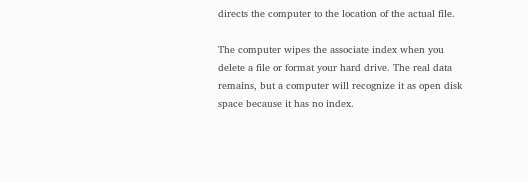directs the computer to the location of the actual file.

The computer wipes the associate index when you delete a file or format your hard drive. The real data remains, but a computer will recognize it as open disk space because it has no index.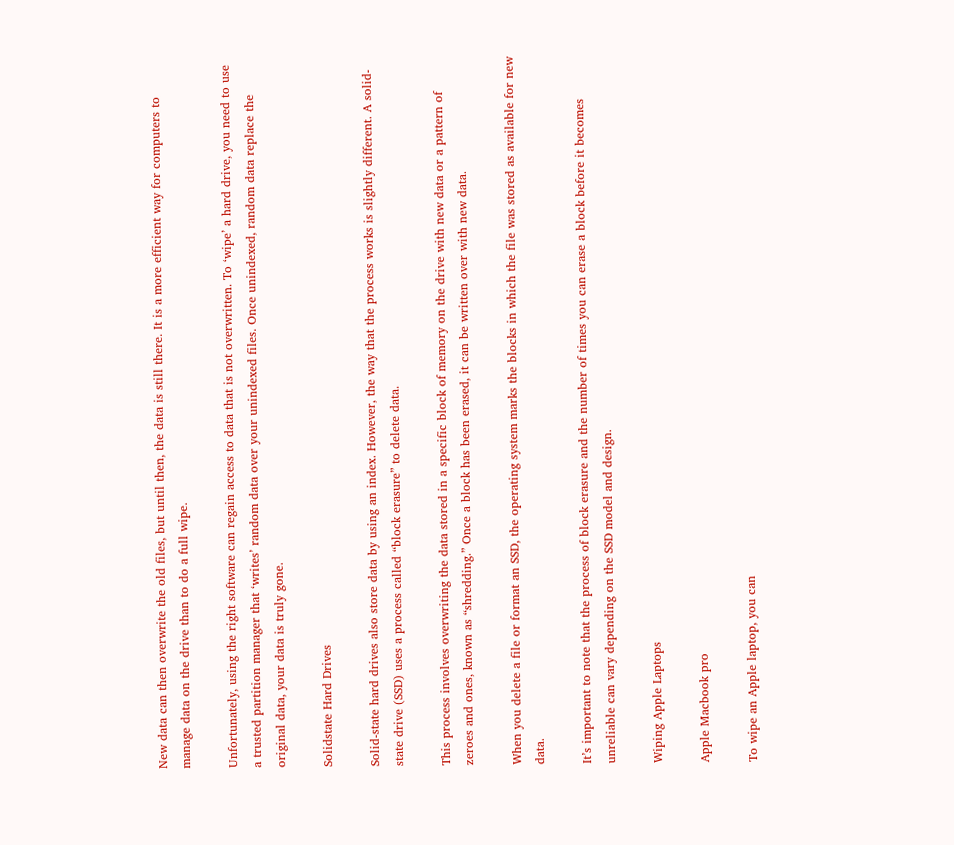New data can then overwrite the old files, but until then, the data is still there. It is a more efficient way for computers to manage data on the drive than to do a full wipe.

Unfortunately, using the right software can regain access to data that is not overwritten. To ‘wipe’ a hard drive, you need to use a trusted partition manager that ‘writes’ random data over your unindexed files. Once unindexed, random data replace the original data, your data is truly gone.

Solidstate Hard Drives

Solid-state hard drives also store data by using an index. However, the way that the process works is slightly different. A solid-state drive (SSD) uses a process called “block erasure” to delete data.

This process involves overwriting the data stored in a specific block of memory on the drive with new data or a pattern of zeroes and ones, known as “shredding.” Once a block has been erased, it can be written over with new data.

When you delete a file or format an SSD, the operating system marks the blocks in which the file was stored as available for new data.

It’s important to note that the process of block erasure and the number of times you can erase a block before it becomes unreliable can vary depending on the SSD model and design.

Wiping Apple Laptops

Apple Macbook pro

To wipe an Apple laptop, you can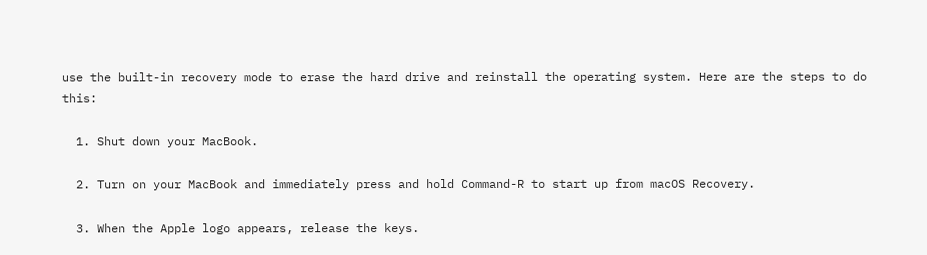use the built-in recovery mode to erase the hard drive and reinstall the operating system. Here are the steps to do this:

  1. Shut down your MacBook.

  2. Turn on your MacBook and immediately press and hold Command-R to start up from macOS Recovery.

  3. When the Apple logo appears, release the keys.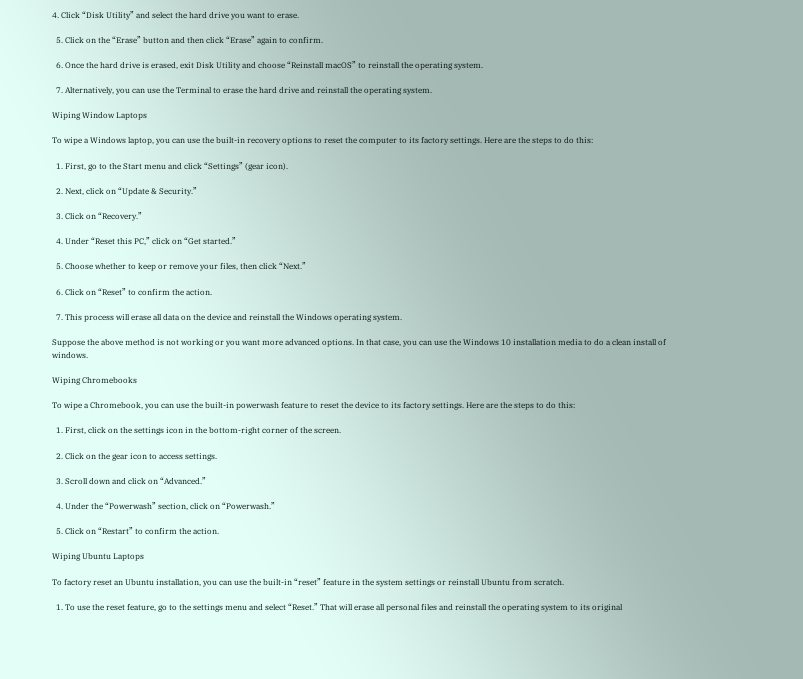4. Click “Disk Utility” and select the hard drive you want to erase.

  5. Click on the “Erase” button and then click “Erase” again to confirm.

  6. Once the hard drive is erased, exit Disk Utility and choose “Reinstall macOS” to reinstall the operating system.

  7. Alternatively, you can use the Terminal to erase the hard drive and reinstall the operating system.

Wiping Window Laptops

To wipe a Windows laptop, you can use the built-in recovery options to reset the computer to its factory settings. Here are the steps to do this:

  1. First, go to the Start menu and click “Settings” (gear icon).

  2. Next, click on “Update & Security.”

  3. Click on “Recovery.”

  4. Under “Reset this PC,” click on “Get started.”

  5. Choose whether to keep or remove your files, then click “Next.”

  6. Click on “Reset” to confirm the action.

  7. This process will erase all data on the device and reinstall the Windows operating system.

Suppose the above method is not working or you want more advanced options. In that case, you can use the Windows 10 installation media to do a clean install of windows.

Wiping Chromebooks

To wipe a Chromebook, you can use the built-in powerwash feature to reset the device to its factory settings. Here are the steps to do this:

  1. First, click on the settings icon in the bottom-right corner of the screen.

  2. Click on the gear icon to access settings.

  3. Scroll down and click on “Advanced.”

  4. Under the “Powerwash” section, click on “Powerwash.”

  5. Click on “Restart” to confirm the action.

Wiping Ubuntu Laptops

To factory reset an Ubuntu installation, you can use the built-in “reset” feature in the system settings or reinstall Ubuntu from scratch.

  1. To use the reset feature, go to the settings menu and select “Reset.” That will erase all personal files and reinstall the operating system to its original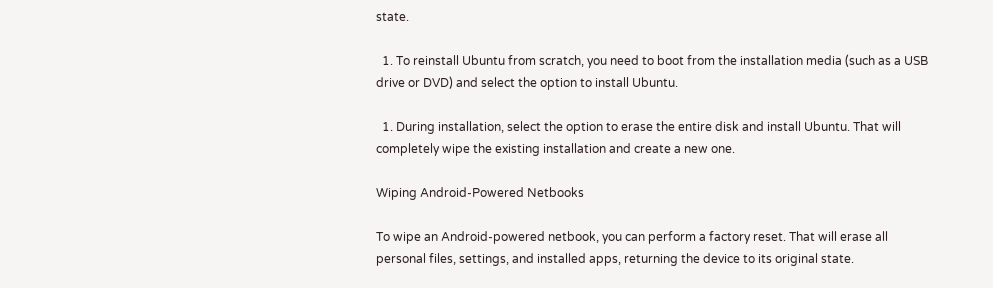state.

  1. To reinstall Ubuntu from scratch, you need to boot from the installation media (such as a USB drive or DVD) and select the option to install Ubuntu.

  1. During installation, select the option to erase the entire disk and install Ubuntu. That will completely wipe the existing installation and create a new one.

Wiping Android-Powered Netbooks

To wipe an Android-powered netbook, you can perform a factory reset. That will erase all personal files, settings, and installed apps, returning the device to its original state.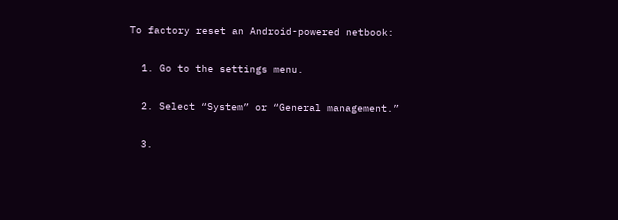To factory reset an Android-powered netbook:

  1. Go to the settings menu.

  2. Select “System” or “General management.”

  3.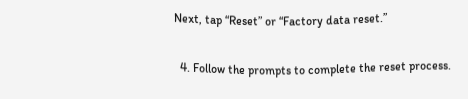Next, tap “Reset” or “Factory data reset.”

  4. Follow the prompts to complete the reset process.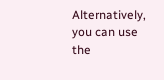Alternatively, you can use the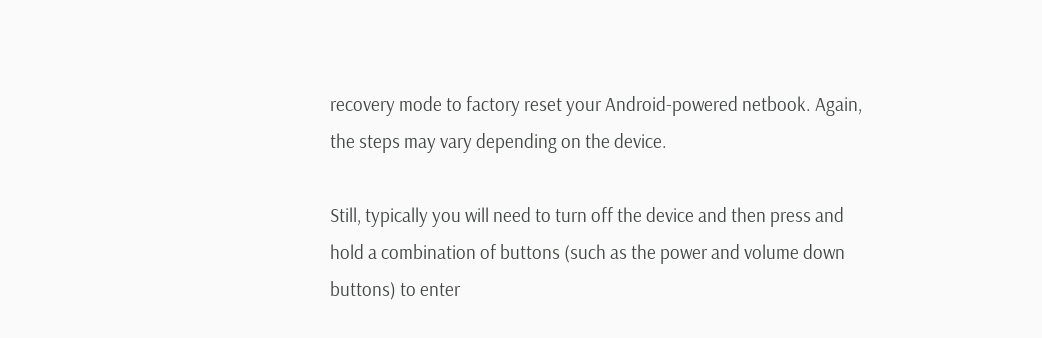recovery mode to factory reset your Android-powered netbook. Again, the steps may vary depending on the device.

Still, typically you will need to turn off the device and then press and hold a combination of buttons (such as the power and volume down buttons) to enter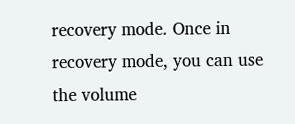recovery mode. Once in recovery mode, you can use the volume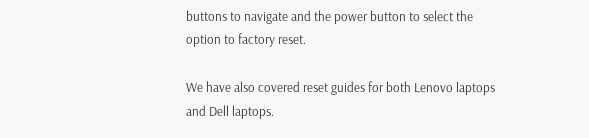buttons to navigate and the power button to select the option to factory reset.

We have also covered reset guides for both Lenovo laptops and Dell laptops.